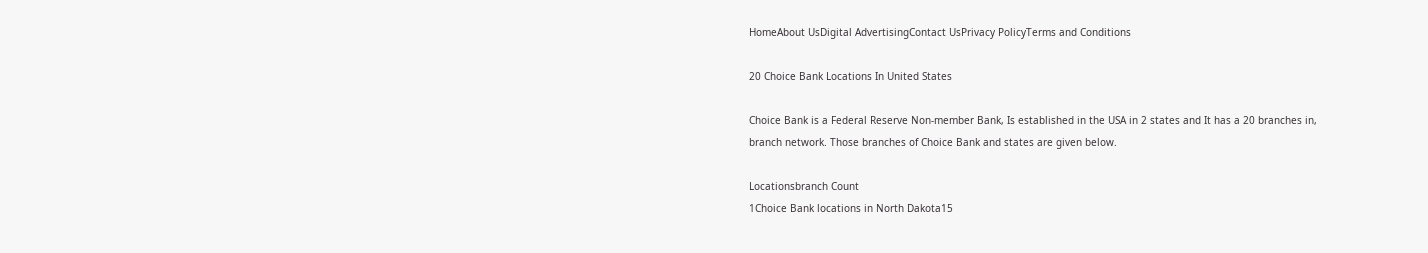HomeAbout UsDigital AdvertisingContact UsPrivacy PolicyTerms and Conditions

20 Choice Bank Locations In United States

Choice Bank is a Federal Reserve Non-member Bank, Is established in the USA in 2 states and It has a 20 branches in, branch network. Those branches of Choice Bank and states are given below.

Locationsbranch Count
1Choice Bank locations in North Dakota15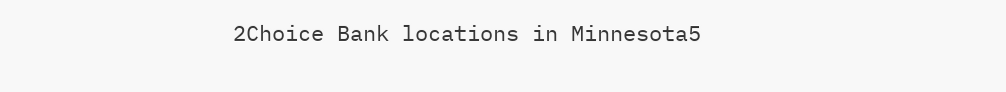2Choice Bank locations in Minnesota5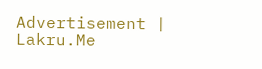Advertisement | Lakru.Me